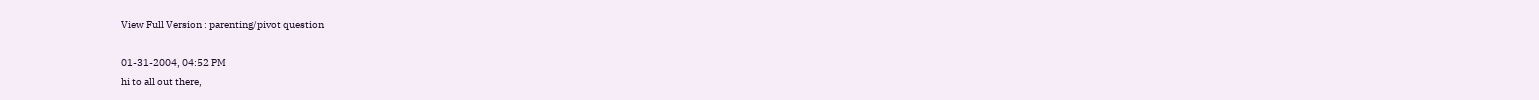View Full Version : parenting/pivot question

01-31-2004, 04:52 PM
hi to all out there,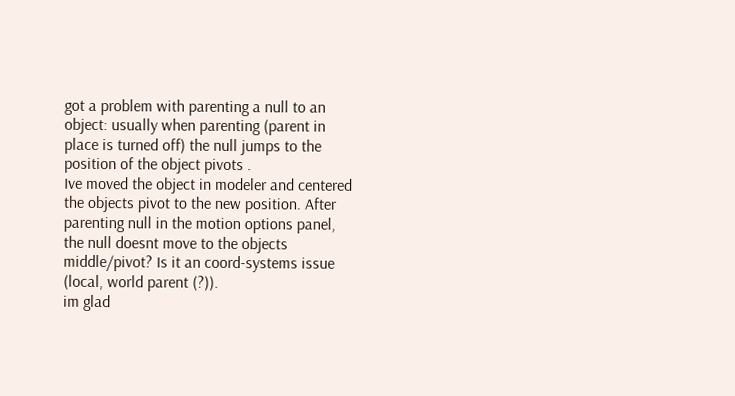got a problem with parenting a null to an object: usually when parenting (parent in place is turned off) the null jumps to the position of the object pivots .
Ive moved the object in modeler and centered the objects pivot to the new position. After parenting null in the motion options panel, the null doesnt move to the objects middle/pivot? Is it an coord-systems issue (local, world parent (?)).
im glad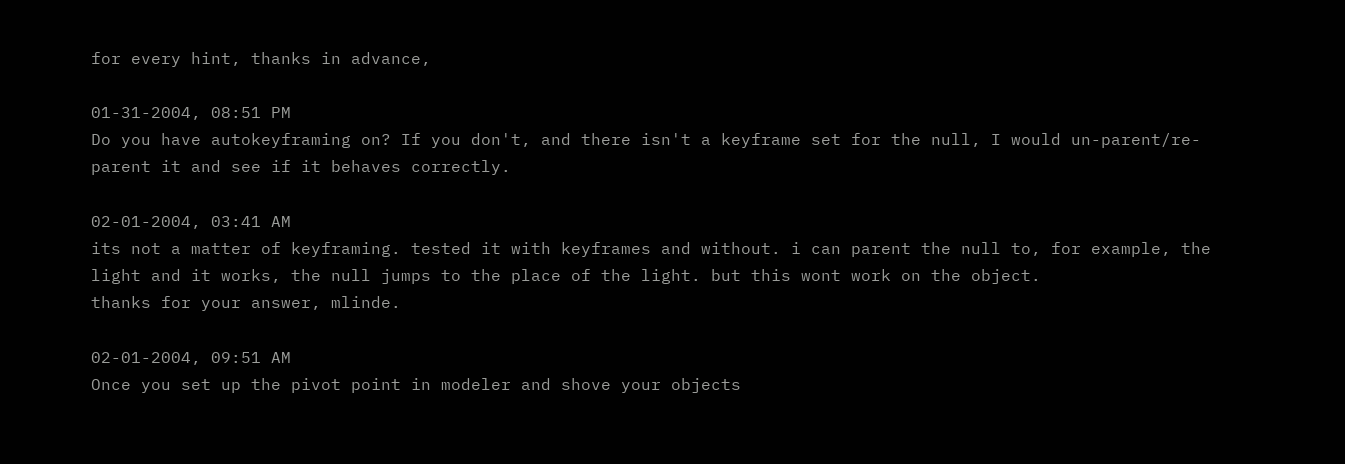for every hint, thanks in advance,

01-31-2004, 08:51 PM
Do you have autokeyframing on? If you don't, and there isn't a keyframe set for the null, I would un-parent/re-parent it and see if it behaves correctly.

02-01-2004, 03:41 AM
its not a matter of keyframing. tested it with keyframes and without. i can parent the null to, for example, the light and it works, the null jumps to the place of the light. but this wont work on the object.
thanks for your answer, mlinde.

02-01-2004, 09:51 AM
Once you set up the pivot point in modeler and shove your objects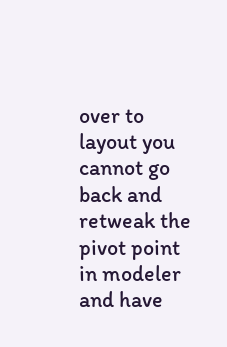over to layout you cannot go back and retweak the pivot point in modeler and have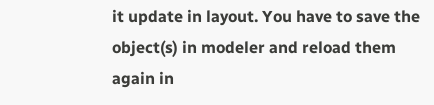it update in layout. You have to save the object(s) in modeler and reload them again in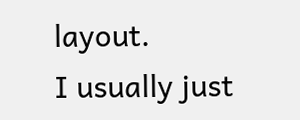layout.
I usually just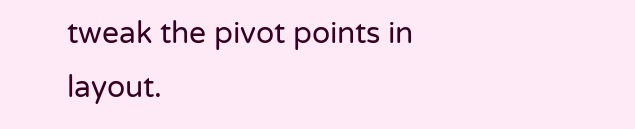tweak the pivot points in layout.